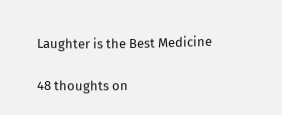Laughter is the Best Medicine

48 thoughts on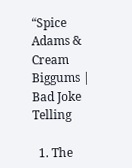“Spice Adams & Cream Biggums | Bad Joke Telling

  1. The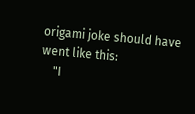origami joke should have went like this:
    "I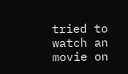tried to watch an movie on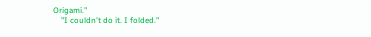Origami."
    "I couldn't do it. I folded."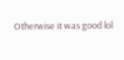Otherwise it was good lol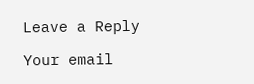Leave a Reply

Your email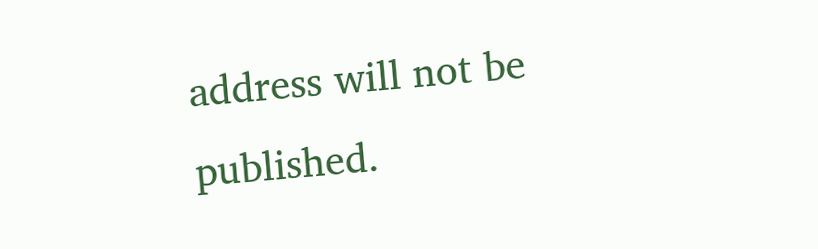address will not be published.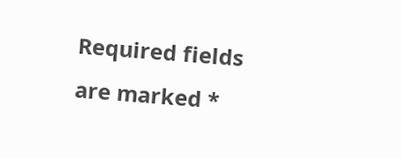Required fields are marked *